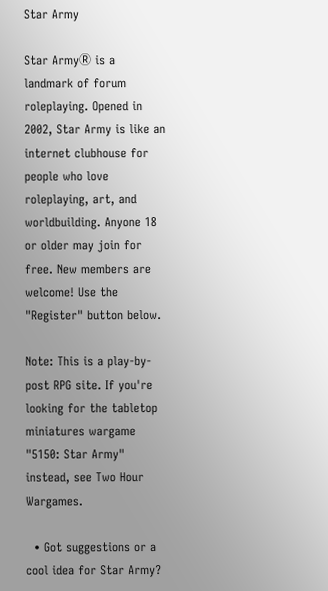Star Army

Star ArmyⓇ is a landmark of forum roleplaying. Opened in 2002, Star Army is like an internet clubhouse for people who love roleplaying, art, and worldbuilding. Anyone 18 or older may join for free. New members are welcome! Use the "Register" button below.

Note: This is a play-by-post RPG site. If you're looking for the tabletop miniatures wargame "5150: Star Army" instead, see Two Hour Wargames.

  • Got suggestions or a cool idea for Star Army?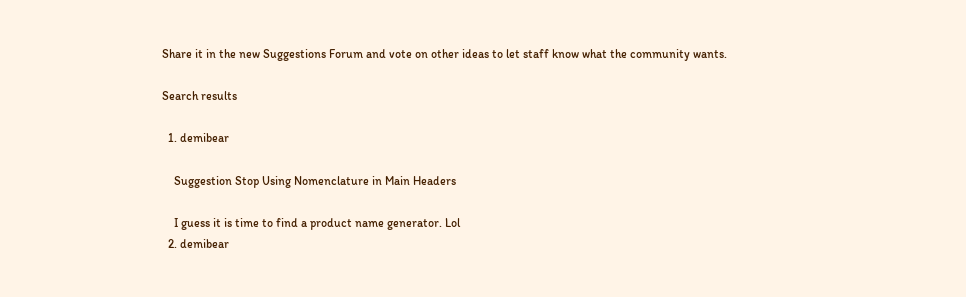Share it in the new Suggestions Forum and vote on other ideas to let staff know what the community wants.

Search results

  1. demibear

    Suggestion Stop Using Nomenclature in Main Headers

    I guess it is time to find a product name generator. Lol
  2. demibear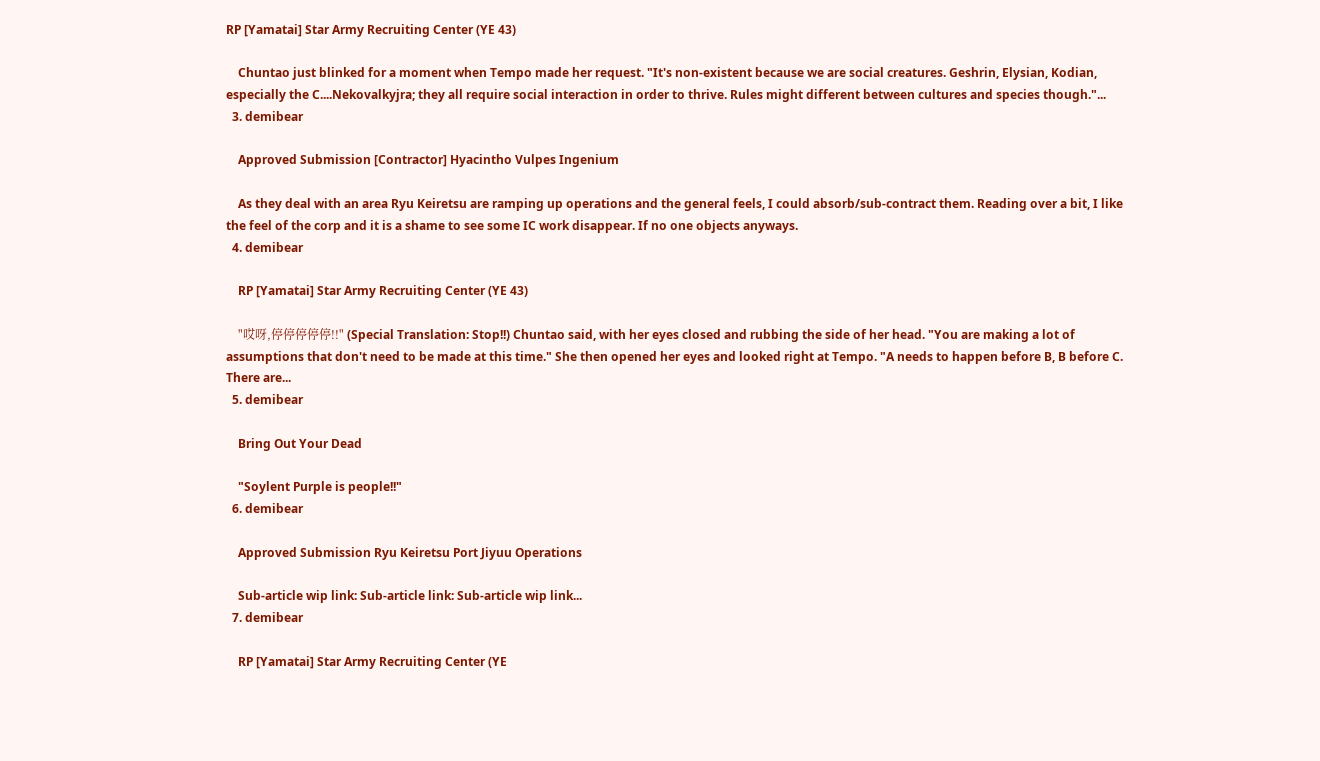RP [Yamatai] Star Army Recruiting Center (YE 43)

    Chuntao just blinked for a moment when Tempo made her request. "It's non-existent because we are social creatures. Geshrin, Elysian, Kodian, especially the C....Nekovalkyjra; they all require social interaction in order to thrive. Rules might different between cultures and species though."...
  3. demibear

    Approved Submission [Contractor] Hyacintho Vulpes Ingenium

    As they deal with an area Ryu Keiretsu are ramping up operations and the general feels, I could absorb/sub-contract them. Reading over a bit, I like the feel of the corp and it is a shame to see some IC work disappear. If no one objects anyways.
  4. demibear

    RP [Yamatai] Star Army Recruiting Center (YE 43)

    "哎呀,停停停停停!!" (Special Translation: Stop!!) Chuntao said, with her eyes closed and rubbing the side of her head. "You are making a lot of assumptions that don't need to be made at this time." She then opened her eyes and looked right at Tempo. "A needs to happen before B, B before C. There are...
  5. demibear

    Bring Out Your Dead

    "Soylent Purple is people!!"
  6. demibear

    Approved Submission Ryu Keiretsu Port Jiyuu Operations

    Sub-article wip link: Sub-article link: Sub-article wip link...
  7. demibear

    RP [Yamatai] Star Army Recruiting Center (YE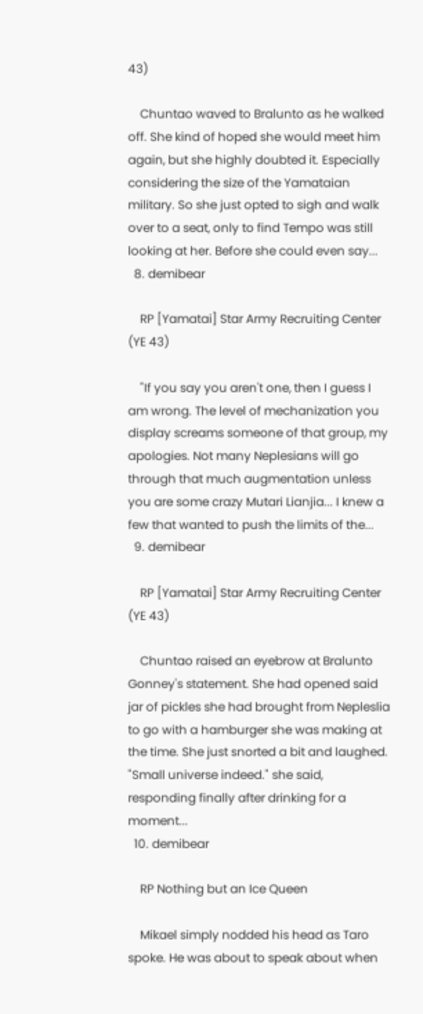43)

    Chuntao waved to Bralunto as he walked off. She kind of hoped she would meet him again, but she highly doubted it. Especially considering the size of the Yamataian military. So she just opted to sigh and walk over to a seat, only to find Tempo was still looking at her. Before she could even say...
  8. demibear

    RP [Yamatai] Star Army Recruiting Center (YE 43)

    "If you say you aren't one, then I guess I am wrong. The level of mechanization you display screams someone of that group, my apologies. Not many Neplesians will go through that much augmentation unless you are some crazy Mutari Lianjia... I knew a few that wanted to push the limits of the...
  9. demibear

    RP [Yamatai] Star Army Recruiting Center (YE 43)

    Chuntao raised an eyebrow at Bralunto Gonney's statement. She had opened said jar of pickles she had brought from Nepleslia to go with a hamburger she was making at the time. She just snorted a bit and laughed. "Small universe indeed." she said, responding finally after drinking for a moment...
  10. demibear

    RP Nothing but an Ice Queen

    Mikael simply nodded his head as Taro spoke. He was about to speak about when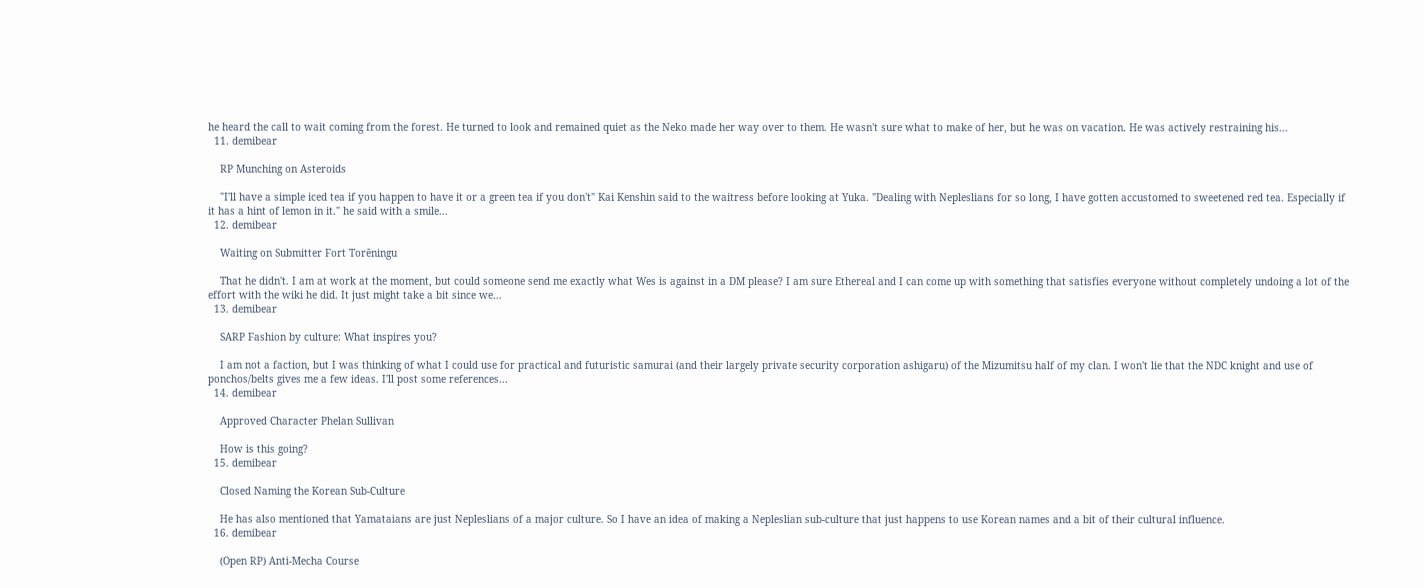he heard the call to wait coming from the forest. He turned to look and remained quiet as the Neko made her way over to them. He wasn't sure what to make of her, but he was on vacation. He was actively restraining his...
  11. demibear

    RP Munching on Asteroids

    "I'll have a simple iced tea if you happen to have it or a green tea if you don't" Kai Kenshin said to the waitress before looking at Yuka. "Dealing with Nepleslians for so long, I have gotten accustomed to sweetened red tea. Especially if it has a hint of lemon in it." he said with a smile...
  12. demibear

    Waiting on Submitter Fort Torēningu

    That he didn't. I am at work at the moment, but could someone send me exactly what Wes is against in a DM please? I am sure Ethereal and I can come up with something that satisfies everyone without completely undoing a lot of the effort with the wiki he did. It just might take a bit since we...
  13. demibear

    SARP Fashion by culture: What inspires you?

    I am not a faction, but I was thinking of what I could use for practical and futuristic samurai (and their largely private security corporation ashigaru) of the Mizumitsu half of my clan. I won't lie that the NDC knight and use of ponchos/belts gives me a few ideas. I'll post some references...
  14. demibear

    Approved Character Phelan Sullivan

    How is this going?
  15. demibear

    Closed Naming the Korean Sub-Culture

    He has also mentioned that Yamataians are just Nepleslians of a major culture. So I have an idea of making a Nepleslian sub-culture that just happens to use Korean names and a bit of their cultural influence.
  16. demibear

    (Open RP) Anti-Mecha Course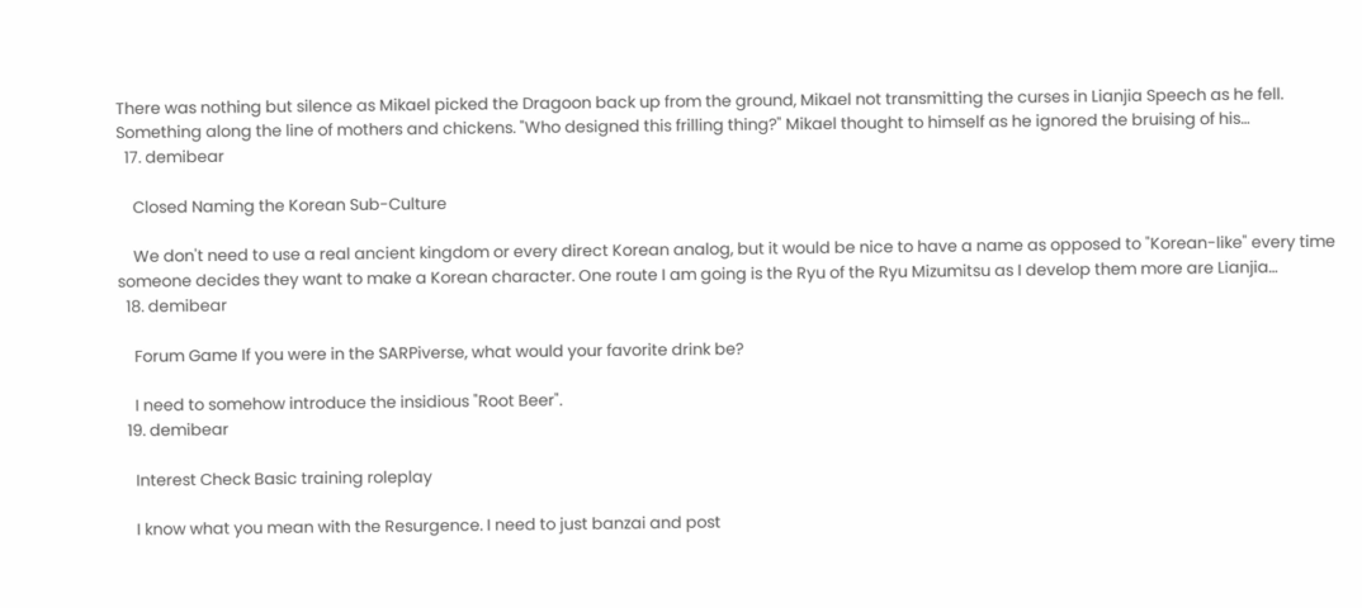There was nothing but silence as Mikael picked the Dragoon back up from the ground, Mikael not transmitting the curses in Lianjia Speech as he fell. Something along the line of mothers and chickens. "Who designed this frilling thing?" Mikael thought to himself as he ignored the bruising of his...
  17. demibear

    Closed Naming the Korean Sub-Culture

    We don't need to use a real ancient kingdom or every direct Korean analog, but it would be nice to have a name as opposed to "Korean-like" every time someone decides they want to make a Korean character. One route I am going is the Ryu of the Ryu Mizumitsu as I develop them more are Lianjia...
  18. demibear

    Forum Game If you were in the SARPiverse, what would your favorite drink be?

    I need to somehow introduce the insidious "Root Beer".
  19. demibear

    Interest Check Basic training roleplay

    I know what you mean with the Resurgence. I need to just banzai and post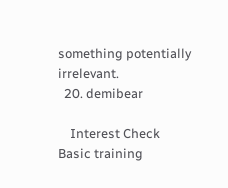something potentially irrelevant.
  20. demibear

    Interest Check Basic training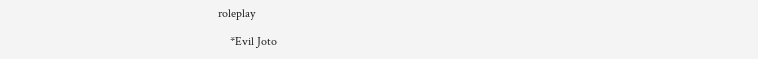roleplay

    *Evil Joto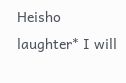Heisho laughter* I will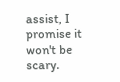assist, I promise it won't be scary.